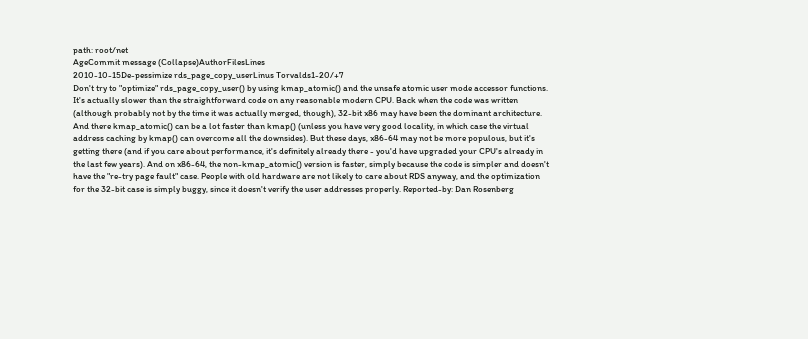path: root/net
AgeCommit message (Collapse)AuthorFilesLines
2010-10-15De-pessimize rds_page_copy_userLinus Torvalds1-20/+7
Don't try to "optimize" rds_page_copy_user() by using kmap_atomic() and the unsafe atomic user mode accessor functions. It's actually slower than the straightforward code on any reasonable modern CPU. Back when the code was written (although probably not by the time it was actually merged, though), 32-bit x86 may have been the dominant architecture. And there kmap_atomic() can be a lot faster than kmap() (unless you have very good locality, in which case the virtual address caching by kmap() can overcome all the downsides). But these days, x86-64 may not be more populous, but it's getting there (and if you care about performance, it's definitely already there - you'd have upgraded your CPU's already in the last few years). And on x86-64, the non-kmap_atomic() version is faster, simply because the code is simpler and doesn't have the "re-try page fault" case. People with old hardware are not likely to care about RDS anyway, and the optimization for the 32-bit case is simply buggy, since it doesn't verify the user addresses properly. Reported-by: Dan Rosenberg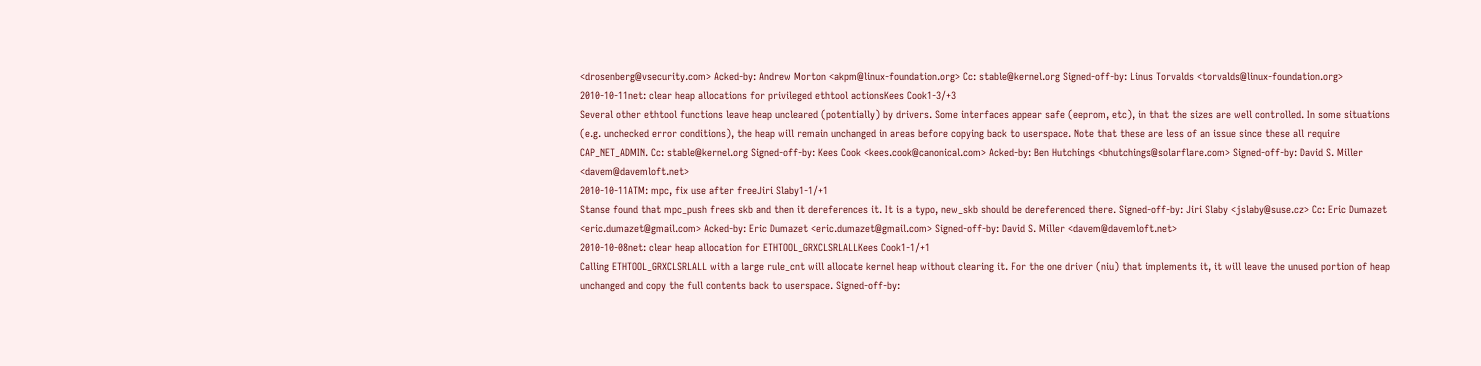<drosenberg@vsecurity.com> Acked-by: Andrew Morton <akpm@linux-foundation.org> Cc: stable@kernel.org Signed-off-by: Linus Torvalds <torvalds@linux-foundation.org>
2010-10-11net: clear heap allocations for privileged ethtool actionsKees Cook1-3/+3
Several other ethtool functions leave heap uncleared (potentially) by drivers. Some interfaces appear safe (eeprom, etc), in that the sizes are well controlled. In some situations (e.g. unchecked error conditions), the heap will remain unchanged in areas before copying back to userspace. Note that these are less of an issue since these all require CAP_NET_ADMIN. Cc: stable@kernel.org Signed-off-by: Kees Cook <kees.cook@canonical.com> Acked-by: Ben Hutchings <bhutchings@solarflare.com> Signed-off-by: David S. Miller <davem@davemloft.net>
2010-10-11ATM: mpc, fix use after freeJiri Slaby1-1/+1
Stanse found that mpc_push frees skb and then it dereferences it. It is a typo, new_skb should be dereferenced there. Signed-off-by: Jiri Slaby <jslaby@suse.cz> Cc: Eric Dumazet <eric.dumazet@gmail.com> Acked-by: Eric Dumazet <eric.dumazet@gmail.com> Signed-off-by: David S. Miller <davem@davemloft.net>
2010-10-08net: clear heap allocation for ETHTOOL_GRXCLSRLALLKees Cook1-1/+1
Calling ETHTOOL_GRXCLSRLALL with a large rule_cnt will allocate kernel heap without clearing it. For the one driver (niu) that implements it, it will leave the unused portion of heap unchanged and copy the full contents back to userspace. Signed-off-by: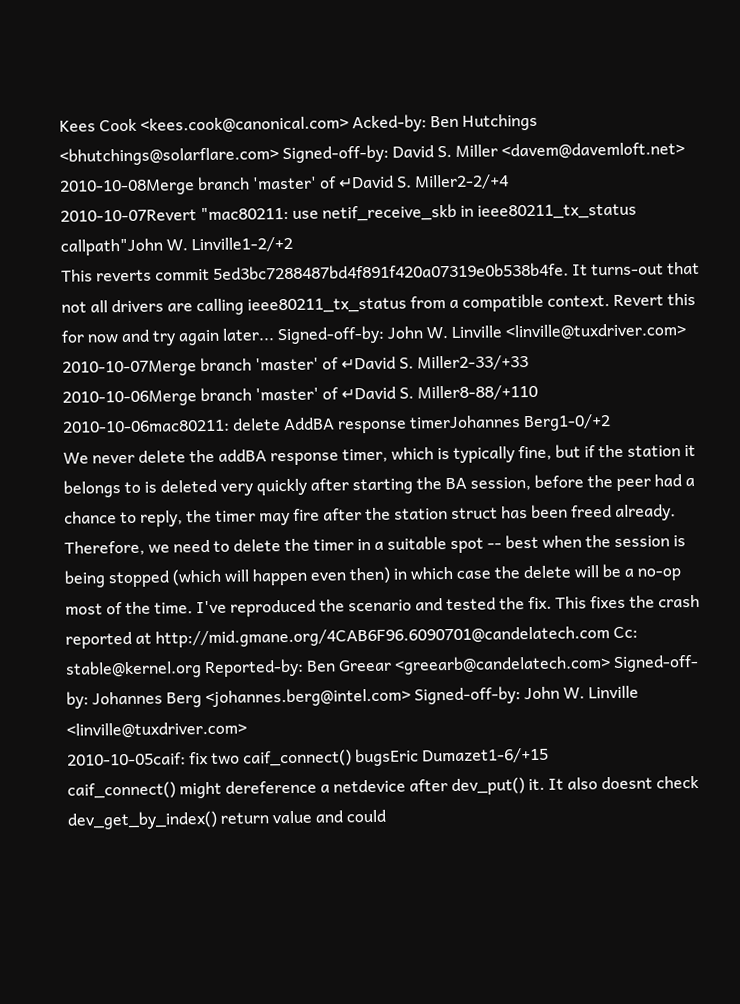Kees Cook <kees.cook@canonical.com> Acked-by: Ben Hutchings <bhutchings@solarflare.com> Signed-off-by: David S. Miller <davem@davemloft.net>
2010-10-08Merge branch 'master' of ↵David S. Miller2-2/+4
2010-10-07Revert "mac80211: use netif_receive_skb in ieee80211_tx_status callpath"John W. Linville1-2/+2
This reverts commit 5ed3bc7288487bd4f891f420a07319e0b538b4fe. It turns-out that not all drivers are calling ieee80211_tx_status from a compatible context. Revert this for now and try again later... Signed-off-by: John W. Linville <linville@tuxdriver.com>
2010-10-07Merge branch 'master' of ↵David S. Miller2-33/+33
2010-10-06Merge branch 'master' of ↵David S. Miller8-88/+110
2010-10-06mac80211: delete AddBA response timerJohannes Berg1-0/+2
We never delete the addBA response timer, which is typically fine, but if the station it belongs to is deleted very quickly after starting the BA session, before the peer had a chance to reply, the timer may fire after the station struct has been freed already. Therefore, we need to delete the timer in a suitable spot -- best when the session is being stopped (which will happen even then) in which case the delete will be a no-op most of the time. I've reproduced the scenario and tested the fix. This fixes the crash reported at http://mid.gmane.org/4CAB6F96.6090701@candelatech.com Cc: stable@kernel.org Reported-by: Ben Greear <greearb@candelatech.com> Signed-off-by: Johannes Berg <johannes.berg@intel.com> Signed-off-by: John W. Linville <linville@tuxdriver.com>
2010-10-05caif: fix two caif_connect() bugsEric Dumazet1-6/+15
caif_connect() might dereference a netdevice after dev_put() it. It also doesnt check dev_get_by_index() return value and could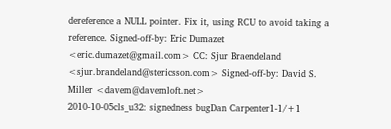dereference a NULL pointer. Fix it, using RCU to avoid taking a reference. Signed-off-by: Eric Dumazet <eric.dumazet@gmail.com> CC: Sjur Braendeland <sjur.brandeland@stericsson.com> Signed-off-by: David S. Miller <davem@davemloft.net>
2010-10-05cls_u32: signedness bugDan Carpenter1-1/+1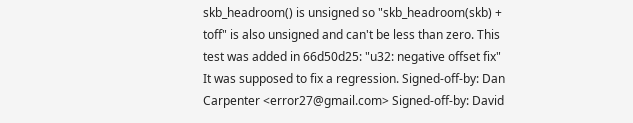skb_headroom() is unsigned so "skb_headroom(skb) + toff" is also unsigned and can't be less than zero. This test was added in 66d50d25: "u32: negative offset fix" It was supposed to fix a regression. Signed-off-by: Dan Carpenter <error27@gmail.com> Signed-off-by: David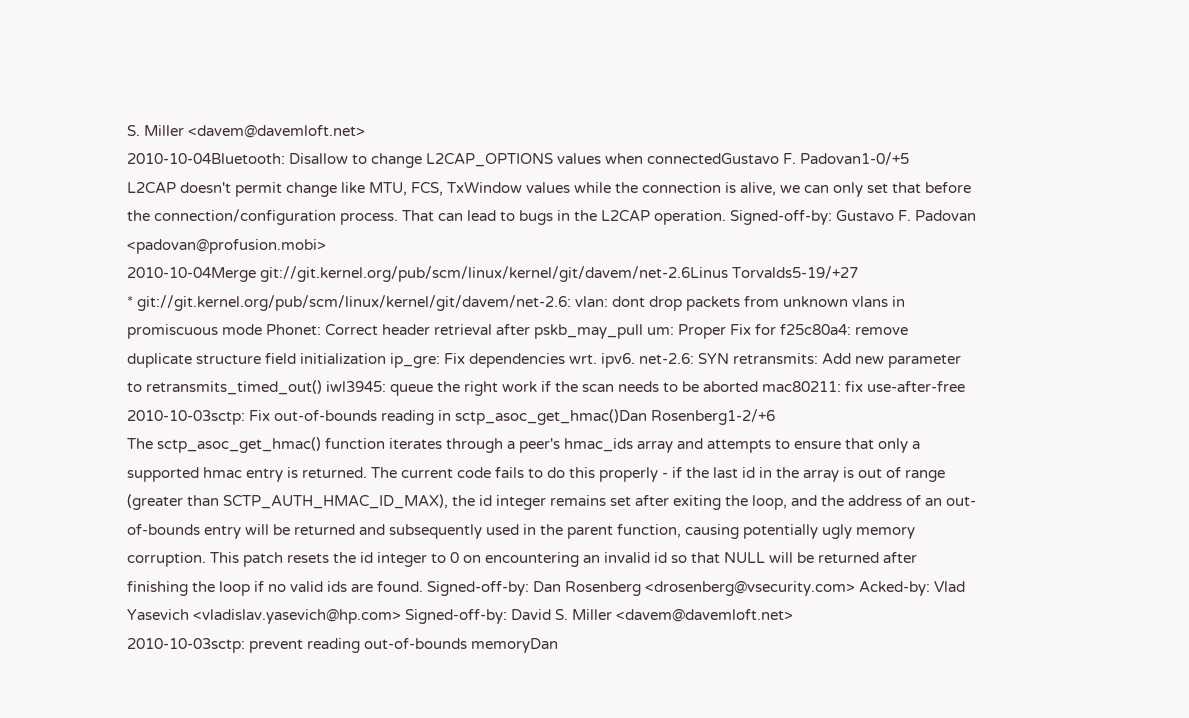S. Miller <davem@davemloft.net>
2010-10-04Bluetooth: Disallow to change L2CAP_OPTIONS values when connectedGustavo F. Padovan1-0/+5
L2CAP doesn't permit change like MTU, FCS, TxWindow values while the connection is alive, we can only set that before the connection/configuration process. That can lead to bugs in the L2CAP operation. Signed-off-by: Gustavo F. Padovan <padovan@profusion.mobi>
2010-10-04Merge git://git.kernel.org/pub/scm/linux/kernel/git/davem/net-2.6Linus Torvalds5-19/+27
* git://git.kernel.org/pub/scm/linux/kernel/git/davem/net-2.6: vlan: dont drop packets from unknown vlans in promiscuous mode Phonet: Correct header retrieval after pskb_may_pull um: Proper Fix for f25c80a4: remove duplicate structure field initialization ip_gre: Fix dependencies wrt. ipv6. net-2.6: SYN retransmits: Add new parameter to retransmits_timed_out() iwl3945: queue the right work if the scan needs to be aborted mac80211: fix use-after-free
2010-10-03sctp: Fix out-of-bounds reading in sctp_asoc_get_hmac()Dan Rosenberg1-2/+6
The sctp_asoc_get_hmac() function iterates through a peer's hmac_ids array and attempts to ensure that only a supported hmac entry is returned. The current code fails to do this properly - if the last id in the array is out of range (greater than SCTP_AUTH_HMAC_ID_MAX), the id integer remains set after exiting the loop, and the address of an out-of-bounds entry will be returned and subsequently used in the parent function, causing potentially ugly memory corruption. This patch resets the id integer to 0 on encountering an invalid id so that NULL will be returned after finishing the loop if no valid ids are found. Signed-off-by: Dan Rosenberg <drosenberg@vsecurity.com> Acked-by: Vlad Yasevich <vladislav.yasevich@hp.com> Signed-off-by: David S. Miller <davem@davemloft.net>
2010-10-03sctp: prevent reading out-of-bounds memoryDan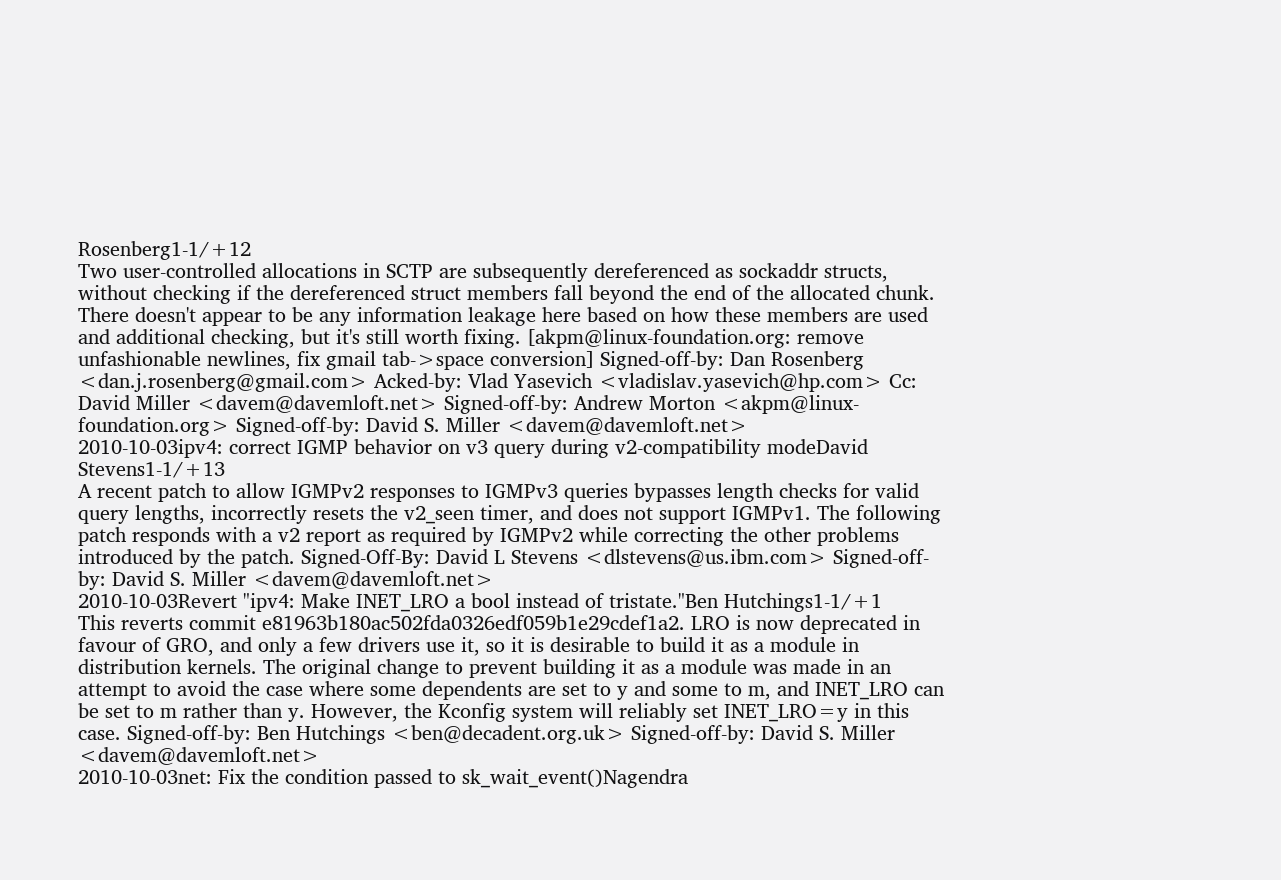Rosenberg1-1/+12
Two user-controlled allocations in SCTP are subsequently dereferenced as sockaddr structs, without checking if the dereferenced struct members fall beyond the end of the allocated chunk. There doesn't appear to be any information leakage here based on how these members are used and additional checking, but it's still worth fixing. [akpm@linux-foundation.org: remove unfashionable newlines, fix gmail tab->space conversion] Signed-off-by: Dan Rosenberg <dan.j.rosenberg@gmail.com> Acked-by: Vlad Yasevich <vladislav.yasevich@hp.com> Cc: David Miller <davem@davemloft.net> Signed-off-by: Andrew Morton <akpm@linux-foundation.org> Signed-off-by: David S. Miller <davem@davemloft.net>
2010-10-03ipv4: correct IGMP behavior on v3 query during v2-compatibility modeDavid Stevens1-1/+13
A recent patch to allow IGMPv2 responses to IGMPv3 queries bypasses length checks for valid query lengths, incorrectly resets the v2_seen timer, and does not support IGMPv1. The following patch responds with a v2 report as required by IGMPv2 while correcting the other problems introduced by the patch. Signed-Off-By: David L Stevens <dlstevens@us.ibm.com> Signed-off-by: David S. Miller <davem@davemloft.net>
2010-10-03Revert "ipv4: Make INET_LRO a bool instead of tristate."Ben Hutchings1-1/+1
This reverts commit e81963b180ac502fda0326edf059b1e29cdef1a2. LRO is now deprecated in favour of GRO, and only a few drivers use it, so it is desirable to build it as a module in distribution kernels. The original change to prevent building it as a module was made in an attempt to avoid the case where some dependents are set to y and some to m, and INET_LRO can be set to m rather than y. However, the Kconfig system will reliably set INET_LRO=y in this case. Signed-off-by: Ben Hutchings <ben@decadent.org.uk> Signed-off-by: David S. Miller <davem@davemloft.net>
2010-10-03net: Fix the condition passed to sk_wait_event()Nagendra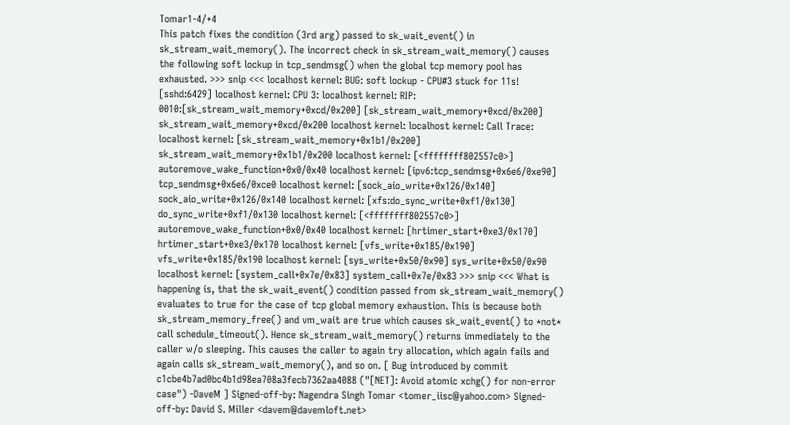Tomar1-4/+4
This patch fixes the condition (3rd arg) passed to sk_wait_event() in sk_stream_wait_memory(). The incorrect check in sk_stream_wait_memory() causes the following soft lockup in tcp_sendmsg() when the global tcp memory pool has exhausted. >>> snip <<< localhost kernel: BUG: soft lockup - CPU#3 stuck for 11s! [sshd:6429] localhost kernel: CPU 3: localhost kernel: RIP: 0010:[sk_stream_wait_memory+0xcd/0x200] [sk_stream_wait_memory+0xcd/0x200] sk_stream_wait_memory+0xcd/0x200 localhost kernel: localhost kernel: Call Trace: localhost kernel: [sk_stream_wait_memory+0x1b1/0x200] sk_stream_wait_memory+0x1b1/0x200 localhost kernel: [<ffffffff802557c0>] autoremove_wake_function+0x0/0x40 localhost kernel: [ipv6:tcp_sendmsg+0x6e6/0xe90] tcp_sendmsg+0x6e6/0xce0 localhost kernel: [sock_aio_write+0x126/0x140] sock_aio_write+0x126/0x140 localhost kernel: [xfs:do_sync_write+0xf1/0x130] do_sync_write+0xf1/0x130 localhost kernel: [<ffffffff802557c0>] autoremove_wake_function+0x0/0x40 localhost kernel: [hrtimer_start+0xe3/0x170] hrtimer_start+0xe3/0x170 localhost kernel: [vfs_write+0x185/0x190] vfs_write+0x185/0x190 localhost kernel: [sys_write+0x50/0x90] sys_write+0x50/0x90 localhost kernel: [system_call+0x7e/0x83] system_call+0x7e/0x83 >>> snip <<< What is happening is, that the sk_wait_event() condition passed from sk_stream_wait_memory() evaluates to true for the case of tcp global memory exhaustion. This is because both sk_stream_memory_free() and vm_wait are true which causes sk_wait_event() to *not* call schedule_timeout(). Hence sk_stream_wait_memory() returns immediately to the caller w/o sleeping. This causes the caller to again try allocation, which again fails and again calls sk_stream_wait_memory(), and so on. [ Bug introduced by commit c1cbe4b7ad0bc4b1d98ea708a3fecb7362aa4088 ("[NET]: Avoid atomic xchg() for non-error case") -DaveM ] Signed-off-by: Nagendra Singh Tomar <tomer_iisc@yahoo.com> Signed-off-by: David S. Miller <davem@davemloft.net>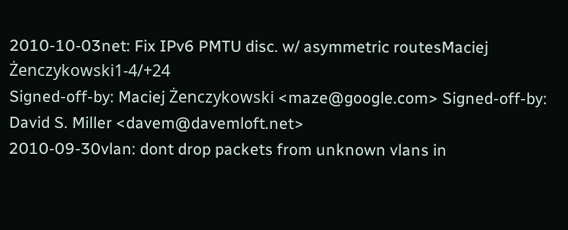2010-10-03net: Fix IPv6 PMTU disc. w/ asymmetric routesMaciej Żenczykowski1-4/+24
Signed-off-by: Maciej Żenczykowski <maze@google.com> Signed-off-by: David S. Miller <davem@davemloft.net>
2010-09-30vlan: dont drop packets from unknown vlans in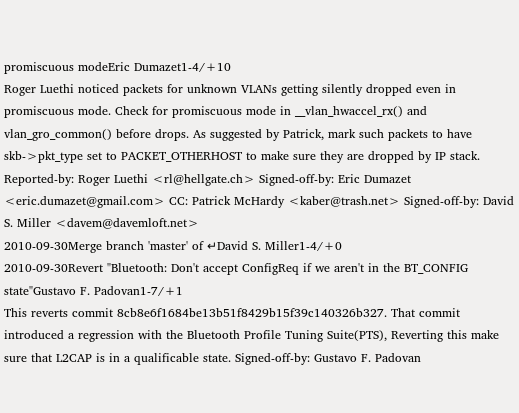promiscuous modeEric Dumazet1-4/+10
Roger Luethi noticed packets for unknown VLANs getting silently dropped even in promiscuous mode. Check for promiscuous mode in __vlan_hwaccel_rx() and vlan_gro_common() before drops. As suggested by Patrick, mark such packets to have skb->pkt_type set to PACKET_OTHERHOST to make sure they are dropped by IP stack. Reported-by: Roger Luethi <rl@hellgate.ch> Signed-off-by: Eric Dumazet <eric.dumazet@gmail.com> CC: Patrick McHardy <kaber@trash.net> Signed-off-by: David S. Miller <davem@davemloft.net>
2010-09-30Merge branch 'master' of ↵David S. Miller1-4/+0
2010-09-30Revert "Bluetooth: Don't accept ConfigReq if we aren't in the BT_CONFIG state"Gustavo F. Padovan1-7/+1
This reverts commit 8cb8e6f1684be13b51f8429b15f39c140326b327. That commit introduced a regression with the Bluetooth Profile Tuning Suite(PTS), Reverting this make sure that L2CAP is in a qualificable state. Signed-off-by: Gustavo F. Padovan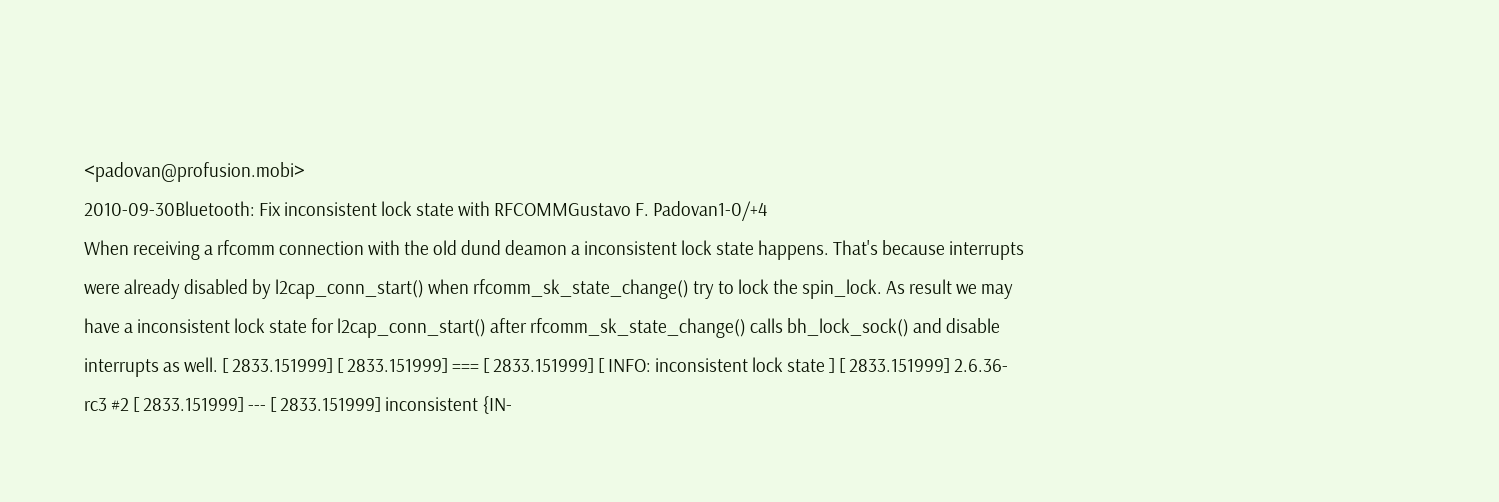<padovan@profusion.mobi>
2010-09-30Bluetooth: Fix inconsistent lock state with RFCOMMGustavo F. Padovan1-0/+4
When receiving a rfcomm connection with the old dund deamon a inconsistent lock state happens. That's because interrupts were already disabled by l2cap_conn_start() when rfcomm_sk_state_change() try to lock the spin_lock. As result we may have a inconsistent lock state for l2cap_conn_start() after rfcomm_sk_state_change() calls bh_lock_sock() and disable interrupts as well. [ 2833.151999] [ 2833.151999] === [ 2833.151999] [ INFO: inconsistent lock state ] [ 2833.151999] 2.6.36-rc3 #2 [ 2833.151999] --- [ 2833.151999] inconsistent {IN-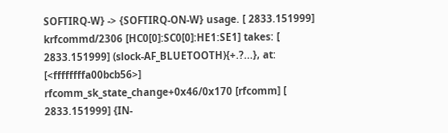SOFTIRQ-W} -> {SOFTIRQ-ON-W} usage. [ 2833.151999] krfcommd/2306 [HC0[0]:SC0[0]:HE1:SE1] takes: [ 2833.151999] (slock-AF_BLUETOOTH){+.?...}, at: [<ffffffffa00bcb56>] rfcomm_sk_state_change+0x46/0x170 [rfcomm] [ 2833.151999] {IN-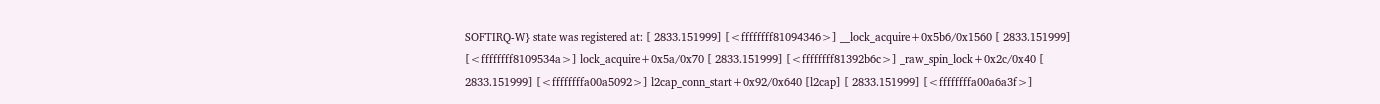SOFTIRQ-W} state was registered at: [ 2833.151999] [<ffffffff81094346>] __lock_acquire+0x5b6/0x1560 [ 2833.151999] [<ffffffff8109534a>] lock_acquire+0x5a/0x70 [ 2833.151999] [<ffffffff81392b6c>] _raw_spin_lock+0x2c/0x40 [ 2833.151999] [<ffffffffa00a5092>] l2cap_conn_start+0x92/0x640 [l2cap] [ 2833.151999] [<ffffffffa00a6a3f>]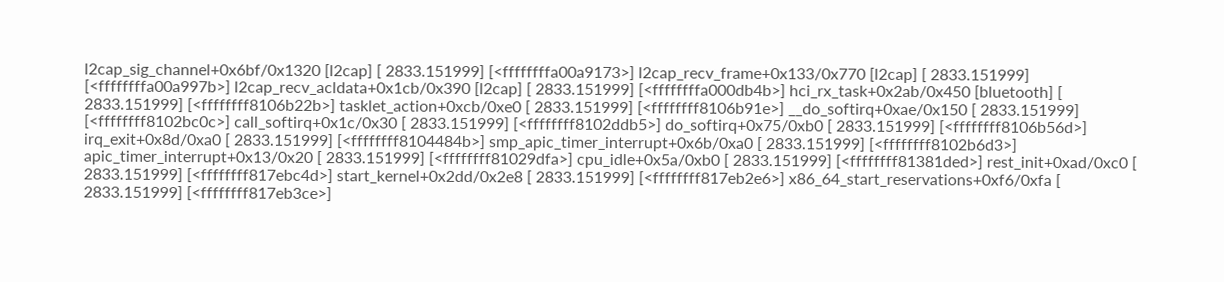l2cap_sig_channel+0x6bf/0x1320 [l2cap] [ 2833.151999] [<ffffffffa00a9173>] l2cap_recv_frame+0x133/0x770 [l2cap] [ 2833.151999] [<ffffffffa00a997b>] l2cap_recv_acldata+0x1cb/0x390 [l2cap] [ 2833.151999] [<ffffffffa000db4b>] hci_rx_task+0x2ab/0x450 [bluetooth] [ 2833.151999] [<ffffffff8106b22b>] tasklet_action+0xcb/0xe0 [ 2833.151999] [<ffffffff8106b91e>] __do_softirq+0xae/0x150 [ 2833.151999] [<ffffffff8102bc0c>] call_softirq+0x1c/0x30 [ 2833.151999] [<ffffffff8102ddb5>] do_softirq+0x75/0xb0 [ 2833.151999] [<ffffffff8106b56d>] irq_exit+0x8d/0xa0 [ 2833.151999] [<ffffffff8104484b>] smp_apic_timer_interrupt+0x6b/0xa0 [ 2833.151999] [<ffffffff8102b6d3>] apic_timer_interrupt+0x13/0x20 [ 2833.151999] [<ffffffff81029dfa>] cpu_idle+0x5a/0xb0 [ 2833.151999] [<ffffffff81381ded>] rest_init+0xad/0xc0 [ 2833.151999] [<ffffffff817ebc4d>] start_kernel+0x2dd/0x2e8 [ 2833.151999] [<ffffffff817eb2e6>] x86_64_start_reservations+0xf6/0xfa [ 2833.151999] [<ffffffff817eb3ce>]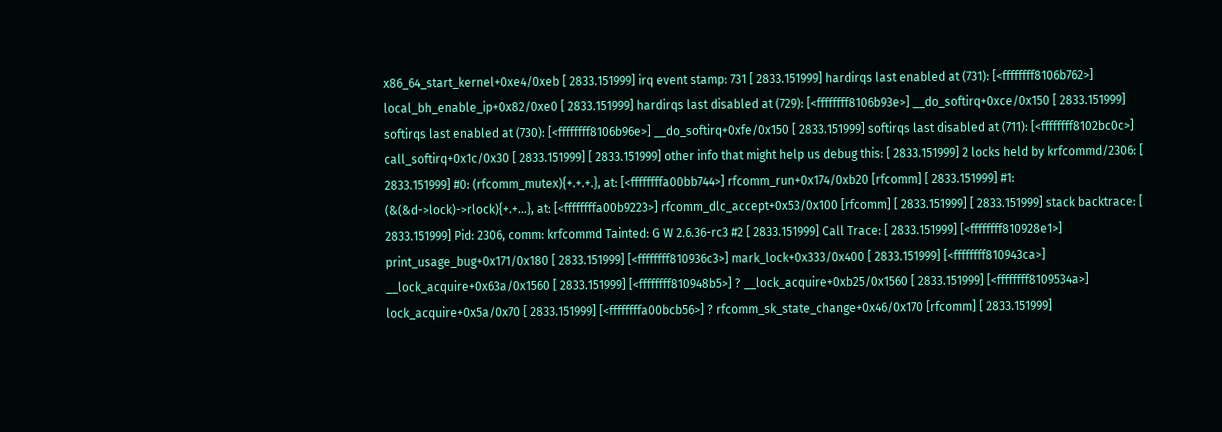x86_64_start_kernel+0xe4/0xeb [ 2833.151999] irq event stamp: 731 [ 2833.151999] hardirqs last enabled at (731): [<ffffffff8106b762>] local_bh_enable_ip+0x82/0xe0 [ 2833.151999] hardirqs last disabled at (729): [<ffffffff8106b93e>] __do_softirq+0xce/0x150 [ 2833.151999] softirqs last enabled at (730): [<ffffffff8106b96e>] __do_softirq+0xfe/0x150 [ 2833.151999] softirqs last disabled at (711): [<ffffffff8102bc0c>] call_softirq+0x1c/0x30 [ 2833.151999] [ 2833.151999] other info that might help us debug this: [ 2833.151999] 2 locks held by krfcommd/2306: [ 2833.151999] #0: (rfcomm_mutex){+.+.+.}, at: [<ffffffffa00bb744>] rfcomm_run+0x174/0xb20 [rfcomm] [ 2833.151999] #1: (&(&d->lock)->rlock){+.+...}, at: [<ffffffffa00b9223>] rfcomm_dlc_accept+0x53/0x100 [rfcomm] [ 2833.151999] [ 2833.151999] stack backtrace: [ 2833.151999] Pid: 2306, comm: krfcommd Tainted: G W 2.6.36-rc3 #2 [ 2833.151999] Call Trace: [ 2833.151999] [<ffffffff810928e1>] print_usage_bug+0x171/0x180 [ 2833.151999] [<ffffffff810936c3>] mark_lock+0x333/0x400 [ 2833.151999] [<ffffffff810943ca>] __lock_acquire+0x63a/0x1560 [ 2833.151999] [<ffffffff810948b5>] ? __lock_acquire+0xb25/0x1560 [ 2833.151999] [<ffffffff8109534a>] lock_acquire+0x5a/0x70 [ 2833.151999] [<ffffffffa00bcb56>] ? rfcomm_sk_state_change+0x46/0x170 [rfcomm] [ 2833.151999]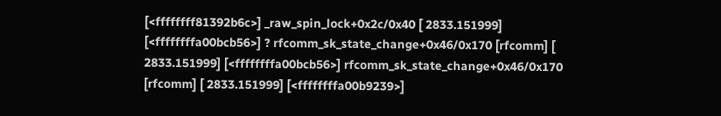[<ffffffff81392b6c>] _raw_spin_lock+0x2c/0x40 [ 2833.151999] [<ffffffffa00bcb56>] ? rfcomm_sk_state_change+0x46/0x170 [rfcomm] [ 2833.151999] [<ffffffffa00bcb56>] rfcomm_sk_state_change+0x46/0x170 [rfcomm] [ 2833.151999] [<ffffffffa00b9239>]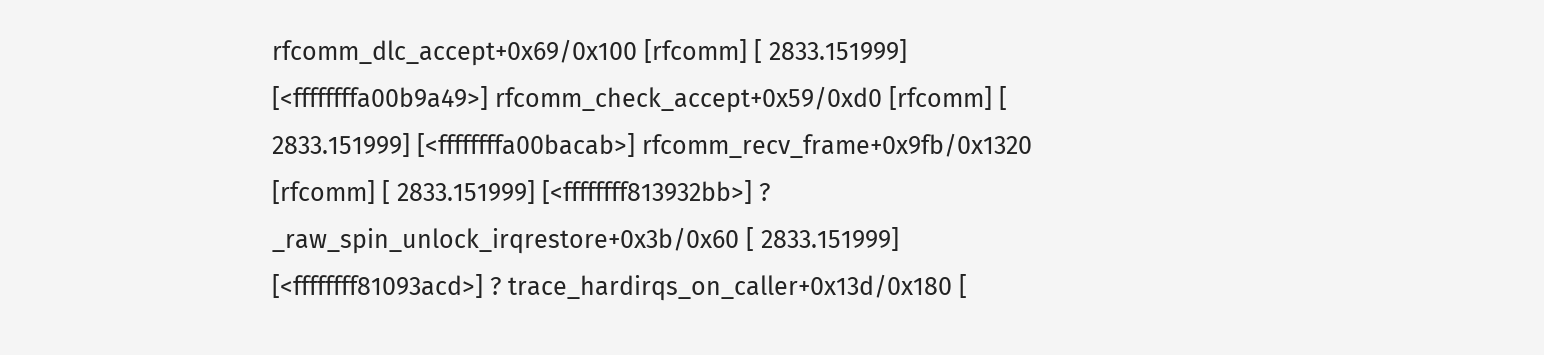rfcomm_dlc_accept+0x69/0x100 [rfcomm] [ 2833.151999] [<ffffffffa00b9a49>] rfcomm_check_accept+0x59/0xd0 [rfcomm] [ 2833.151999] [<ffffffffa00bacab>] rfcomm_recv_frame+0x9fb/0x1320 [rfcomm] [ 2833.151999] [<ffffffff813932bb>] ? _raw_spin_unlock_irqrestore+0x3b/0x60 [ 2833.151999] [<ffffffff81093acd>] ? trace_hardirqs_on_caller+0x13d/0x180 [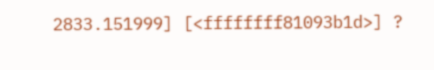2833.151999] [<ffffffff81093b1d>] ?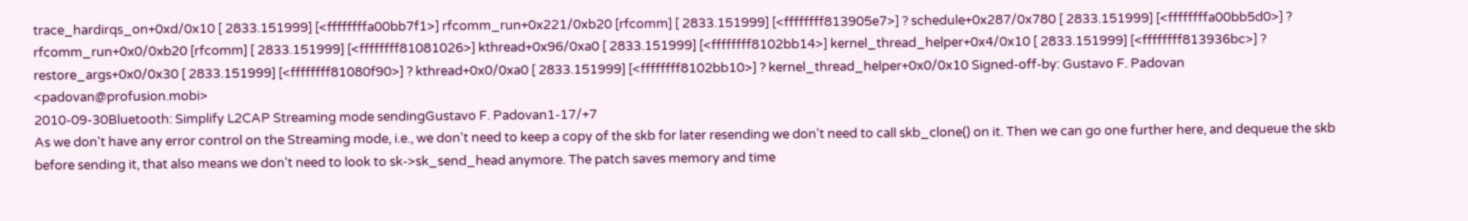trace_hardirqs_on+0xd/0x10 [ 2833.151999] [<ffffffffa00bb7f1>] rfcomm_run+0x221/0xb20 [rfcomm] [ 2833.151999] [<ffffffff813905e7>] ? schedule+0x287/0x780 [ 2833.151999] [<ffffffffa00bb5d0>] ? rfcomm_run+0x0/0xb20 [rfcomm] [ 2833.151999] [<ffffffff81081026>] kthread+0x96/0xa0 [ 2833.151999] [<ffffffff8102bb14>] kernel_thread_helper+0x4/0x10 [ 2833.151999] [<ffffffff813936bc>] ? restore_args+0x0/0x30 [ 2833.151999] [<ffffffff81080f90>] ? kthread+0x0/0xa0 [ 2833.151999] [<ffffffff8102bb10>] ? kernel_thread_helper+0x0/0x10 Signed-off-by: Gustavo F. Padovan <padovan@profusion.mobi>
2010-09-30Bluetooth: Simplify L2CAP Streaming mode sendingGustavo F. Padovan1-17/+7
As we don't have any error control on the Streaming mode, i.e., we don't need to keep a copy of the skb for later resending we don't need to call skb_clone() on it. Then we can go one further here, and dequeue the skb before sending it, that also means we don't need to look to sk->sk_send_head anymore. The patch saves memory and time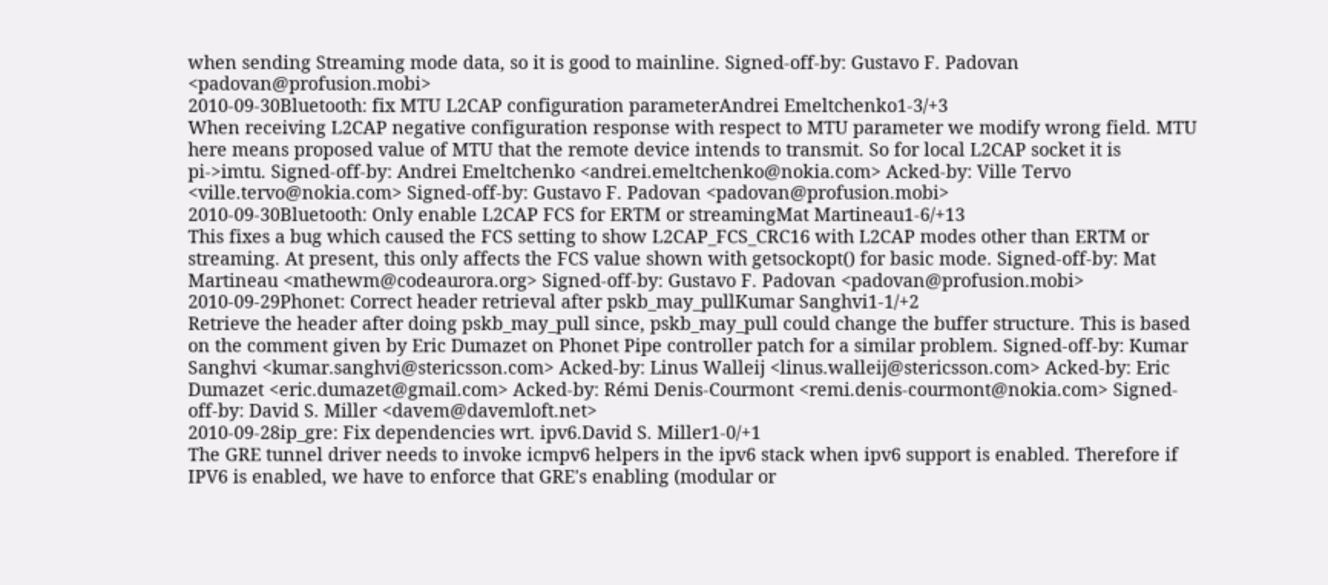when sending Streaming mode data, so it is good to mainline. Signed-off-by: Gustavo F. Padovan <padovan@profusion.mobi>
2010-09-30Bluetooth: fix MTU L2CAP configuration parameterAndrei Emeltchenko1-3/+3
When receiving L2CAP negative configuration response with respect to MTU parameter we modify wrong field. MTU here means proposed value of MTU that the remote device intends to transmit. So for local L2CAP socket it is pi->imtu. Signed-off-by: Andrei Emeltchenko <andrei.emeltchenko@nokia.com> Acked-by: Ville Tervo <ville.tervo@nokia.com> Signed-off-by: Gustavo F. Padovan <padovan@profusion.mobi>
2010-09-30Bluetooth: Only enable L2CAP FCS for ERTM or streamingMat Martineau1-6/+13
This fixes a bug which caused the FCS setting to show L2CAP_FCS_CRC16 with L2CAP modes other than ERTM or streaming. At present, this only affects the FCS value shown with getsockopt() for basic mode. Signed-off-by: Mat Martineau <mathewm@codeaurora.org> Signed-off-by: Gustavo F. Padovan <padovan@profusion.mobi>
2010-09-29Phonet: Correct header retrieval after pskb_may_pullKumar Sanghvi1-1/+2
Retrieve the header after doing pskb_may_pull since, pskb_may_pull could change the buffer structure. This is based on the comment given by Eric Dumazet on Phonet Pipe controller patch for a similar problem. Signed-off-by: Kumar Sanghvi <kumar.sanghvi@stericsson.com> Acked-by: Linus Walleij <linus.walleij@stericsson.com> Acked-by: Eric Dumazet <eric.dumazet@gmail.com> Acked-by: Rémi Denis-Courmont <remi.denis-courmont@nokia.com> Signed-off-by: David S. Miller <davem@davemloft.net>
2010-09-28ip_gre: Fix dependencies wrt. ipv6.David S. Miller1-0/+1
The GRE tunnel driver needs to invoke icmpv6 helpers in the ipv6 stack when ipv6 support is enabled. Therefore if IPV6 is enabled, we have to enforce that GRE's enabling (modular or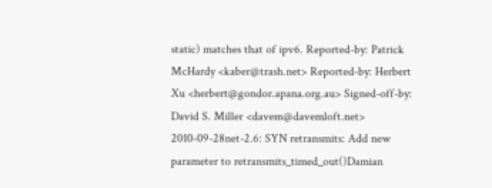static) matches that of ipv6. Reported-by: Patrick McHardy <kaber@trash.net> Reported-by: Herbert Xu <herbert@gondor.apana.org.au> Signed-off-by: David S. Miller <davem@davemloft.net>
2010-09-28net-2.6: SYN retransmits: Add new parameter to retransmits_timed_out()Damian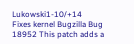Lukowski1-10/+14
Fixes kernel Bugzilla Bug 18952 This patch adds a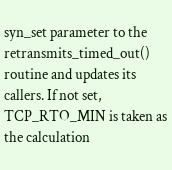syn_set parameter to the retransmits_timed_out() routine and updates its callers. If not set, TCP_RTO_MIN is taken as the calculation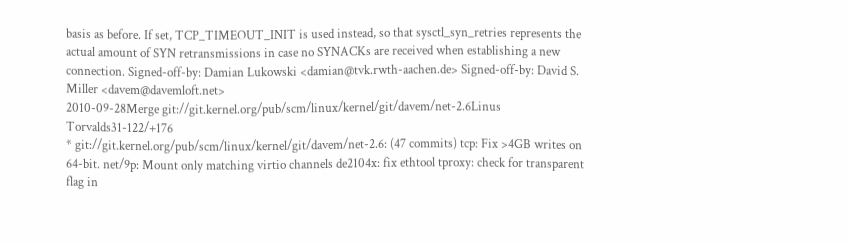basis as before. If set, TCP_TIMEOUT_INIT is used instead, so that sysctl_syn_retries represents the actual amount of SYN retransmissions in case no SYNACKs are received when establishing a new connection. Signed-off-by: Damian Lukowski <damian@tvk.rwth-aachen.de> Signed-off-by: David S. Miller <davem@davemloft.net>
2010-09-28Merge git://git.kernel.org/pub/scm/linux/kernel/git/davem/net-2.6Linus Torvalds31-122/+176
* git://git.kernel.org/pub/scm/linux/kernel/git/davem/net-2.6: (47 commits) tcp: Fix >4GB writes on 64-bit. net/9p: Mount only matching virtio channels de2104x: fix ethtool tproxy: check for transparent flag in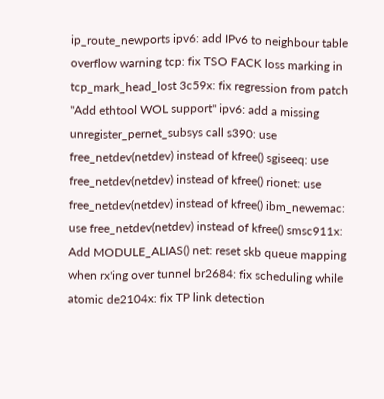ip_route_newports ipv6: add IPv6 to neighbour table overflow warning tcp: fix TSO FACK loss marking in tcp_mark_head_lost 3c59x: fix regression from patch "Add ethtool WOL support" ipv6: add a missing unregister_pernet_subsys call s390: use free_netdev(netdev) instead of kfree() sgiseeq: use free_netdev(netdev) instead of kfree() rionet: use free_netdev(netdev) instead of kfree() ibm_newemac: use free_netdev(netdev) instead of kfree() smsc911x: Add MODULE_ALIAS() net: reset skb queue mapping when rx'ing over tunnel br2684: fix scheduling while atomic de2104x: fix TP link detection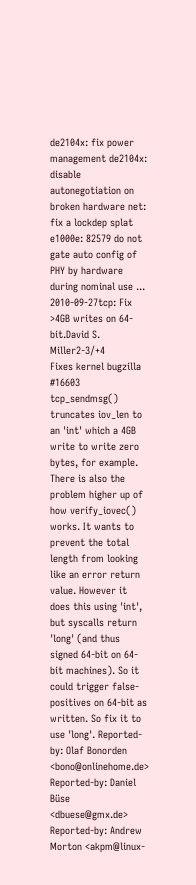de2104x: fix power management de2104x: disable autonegotiation on broken hardware net: fix a lockdep splat e1000e: 82579 do not gate auto config of PHY by hardware during nominal use ...
2010-09-27tcp: Fix >4GB writes on 64-bit.David S. Miller2-3/+4
Fixes kernel bugzilla #16603 tcp_sendmsg() truncates iov_len to an 'int' which a 4GB write to write zero bytes, for example. There is also the problem higher up of how verify_iovec() works. It wants to prevent the total length from looking like an error return value. However it does this using 'int', but syscalls return 'long' (and thus signed 64-bit on 64-bit machines). So it could trigger false-positives on 64-bit as written. So fix it to use 'long'. Reported-by: Olaf Bonorden <bono@onlinehome.de> Reported-by: Daniel Büse <dbuese@gmx.de> Reported-by: Andrew Morton <akpm@linux-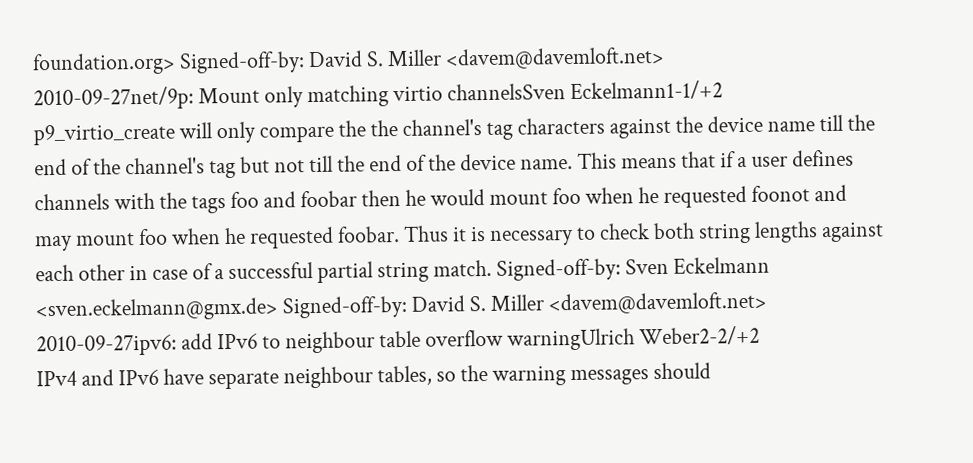foundation.org> Signed-off-by: David S. Miller <davem@davemloft.net>
2010-09-27net/9p: Mount only matching virtio channelsSven Eckelmann1-1/+2
p9_virtio_create will only compare the the channel's tag characters against the device name till the end of the channel's tag but not till the end of the device name. This means that if a user defines channels with the tags foo and foobar then he would mount foo when he requested foonot and may mount foo when he requested foobar. Thus it is necessary to check both string lengths against each other in case of a successful partial string match. Signed-off-by: Sven Eckelmann <sven.eckelmann@gmx.de> Signed-off-by: David S. Miller <davem@davemloft.net>
2010-09-27ipv6: add IPv6 to neighbour table overflow warningUlrich Weber2-2/+2
IPv4 and IPv6 have separate neighbour tables, so the warning messages should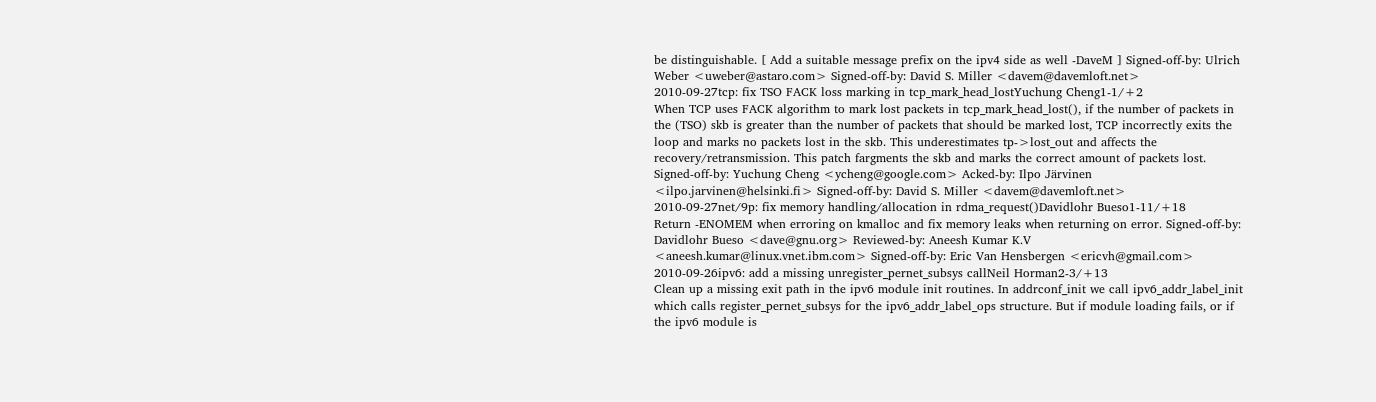be distinguishable. [ Add a suitable message prefix on the ipv4 side as well -DaveM ] Signed-off-by: Ulrich Weber <uweber@astaro.com> Signed-off-by: David S. Miller <davem@davemloft.net>
2010-09-27tcp: fix TSO FACK loss marking in tcp_mark_head_lostYuchung Cheng1-1/+2
When TCP uses FACK algorithm to mark lost packets in tcp_mark_head_lost(), if the number of packets in the (TSO) skb is greater than the number of packets that should be marked lost, TCP incorrectly exits the loop and marks no packets lost in the skb. This underestimates tp->lost_out and affects the recovery/retransmission. This patch fargments the skb and marks the correct amount of packets lost. Signed-off-by: Yuchung Cheng <ycheng@google.com> Acked-by: Ilpo Järvinen <ilpo.jarvinen@helsinki.fi> Signed-off-by: David S. Miller <davem@davemloft.net>
2010-09-27net/9p: fix memory handling/allocation in rdma_request()Davidlohr Bueso1-11/+18
Return -ENOMEM when erroring on kmalloc and fix memory leaks when returning on error. Signed-off-by: Davidlohr Bueso <dave@gnu.org> Reviewed-by: Aneesh Kumar K.V <aneesh.kumar@linux.vnet.ibm.com> Signed-off-by: Eric Van Hensbergen <ericvh@gmail.com>
2010-09-26ipv6: add a missing unregister_pernet_subsys callNeil Horman2-3/+13
Clean up a missing exit path in the ipv6 module init routines. In addrconf_init we call ipv6_addr_label_init which calls register_pernet_subsys for the ipv6_addr_label_ops structure. But if module loading fails, or if the ipv6 module is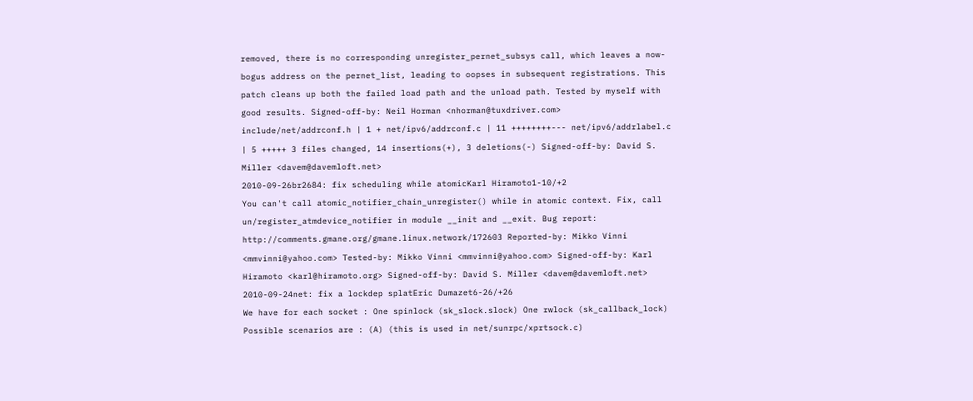removed, there is no corresponding unregister_pernet_subsys call, which leaves a now-bogus address on the pernet_list, leading to oopses in subsequent registrations. This patch cleans up both the failed load path and the unload path. Tested by myself with good results. Signed-off-by: Neil Horman <nhorman@tuxdriver.com> include/net/addrconf.h | 1 + net/ipv6/addrconf.c | 11 ++++++++--- net/ipv6/addrlabel.c | 5 +++++ 3 files changed, 14 insertions(+), 3 deletions(-) Signed-off-by: David S. Miller <davem@davemloft.net>
2010-09-26br2684: fix scheduling while atomicKarl Hiramoto1-10/+2
You can't call atomic_notifier_chain_unregister() while in atomic context. Fix, call un/register_atmdevice_notifier in module __init and __exit. Bug report: http://comments.gmane.org/gmane.linux.network/172603 Reported-by: Mikko Vinni <mmvinni@yahoo.com> Tested-by: Mikko Vinni <mmvinni@yahoo.com> Signed-off-by: Karl Hiramoto <karl@hiramoto.org> Signed-off-by: David S. Miller <davem@davemloft.net>
2010-09-24net: fix a lockdep splatEric Dumazet6-26/+26
We have for each socket : One spinlock (sk_slock.slock) One rwlock (sk_callback_lock) Possible scenarios are : (A) (this is used in net/sunrpc/xprtsock.c)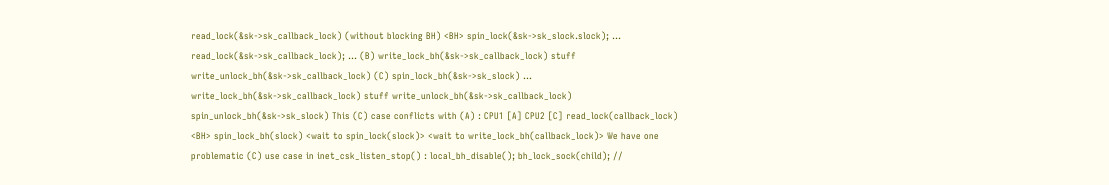read_lock(&sk->sk_callback_lock) (without blocking BH) <BH> spin_lock(&sk->sk_slock.slock); ... read_lock(&sk->sk_callback_lock); ... (B) write_lock_bh(&sk->sk_callback_lock) stuff write_unlock_bh(&sk->sk_callback_lock) (C) spin_lock_bh(&sk->sk_slock) ... write_lock_bh(&sk->sk_callback_lock) stuff write_unlock_bh(&sk->sk_callback_lock) spin_unlock_bh(&sk->sk_slock) This (C) case conflicts with (A) : CPU1 [A] CPU2 [C] read_lock(callback_lock) <BH> spin_lock_bh(slock) <wait to spin_lock(slock)> <wait to write_lock_bh(callback_lock)> We have one problematic (C) use case in inet_csk_listen_stop() : local_bh_disable(); bh_lock_sock(child); //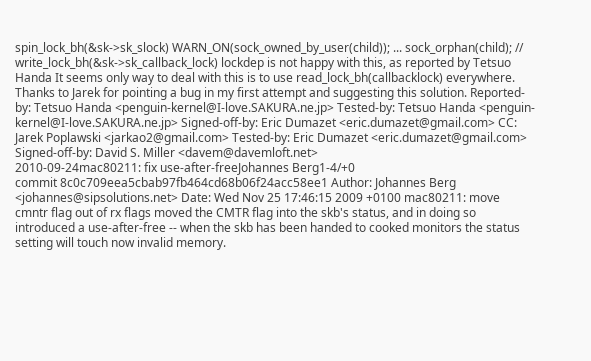spin_lock_bh(&sk->sk_slock) WARN_ON(sock_owned_by_user(child)); ... sock_orphan(child); // write_lock_bh(&sk->sk_callback_lock) lockdep is not happy with this, as reported by Tetsuo Handa It seems only way to deal with this is to use read_lock_bh(callbacklock) everywhere. Thanks to Jarek for pointing a bug in my first attempt and suggesting this solution. Reported-by: Tetsuo Handa <penguin-kernel@I-love.SAKURA.ne.jp> Tested-by: Tetsuo Handa <penguin-kernel@I-love.SAKURA.ne.jp> Signed-off-by: Eric Dumazet <eric.dumazet@gmail.com> CC: Jarek Poplawski <jarkao2@gmail.com> Tested-by: Eric Dumazet <eric.dumazet@gmail.com> Signed-off-by: David S. Miller <davem@davemloft.net>
2010-09-24mac80211: fix use-after-freeJohannes Berg1-4/+0
commit 8c0c709eea5cbab97fb464cd68b06f24acc58ee1 Author: Johannes Berg <johannes@sipsolutions.net> Date: Wed Nov 25 17:46:15 2009 +0100 mac80211: move cmntr flag out of rx flags moved the CMTR flag into the skb's status, and in doing so introduced a use-after-free -- when the skb has been handed to cooked monitors the status setting will touch now invalid memory.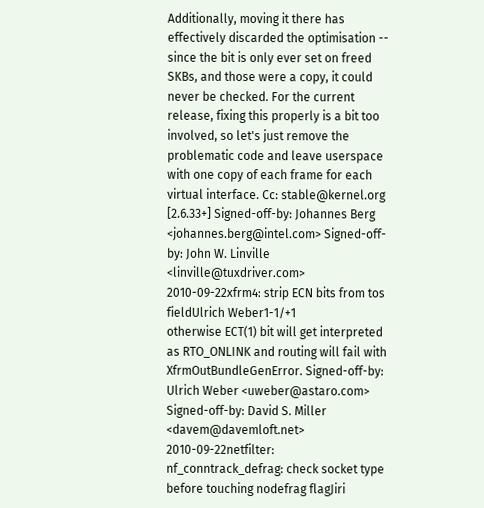Additionally, moving it there has effectively discarded the optimisation -- since the bit is only ever set on freed SKBs, and those were a copy, it could never be checked. For the current release, fixing this properly is a bit too involved, so let's just remove the problematic code and leave userspace with one copy of each frame for each virtual interface. Cc: stable@kernel.org [2.6.33+] Signed-off-by: Johannes Berg <johannes.berg@intel.com> Signed-off-by: John W. Linville <linville@tuxdriver.com>
2010-09-22xfrm4: strip ECN bits from tos fieldUlrich Weber1-1/+1
otherwise ECT(1) bit will get interpreted as RTO_ONLINK and routing will fail with XfrmOutBundleGenError. Signed-off-by: Ulrich Weber <uweber@astaro.com> Signed-off-by: David S. Miller <davem@davemloft.net>
2010-09-22netfilter: nf_conntrack_defrag: check socket type before touching nodefrag flagJiri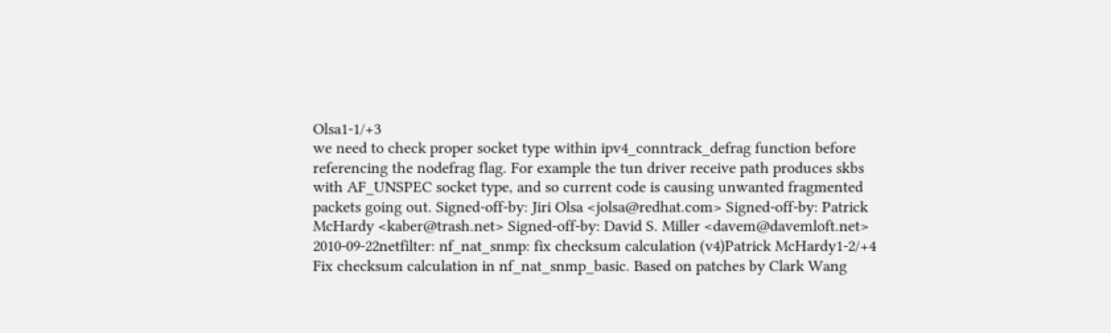Olsa1-1/+3
we need to check proper socket type within ipv4_conntrack_defrag function before referencing the nodefrag flag. For example the tun driver receive path produces skbs with AF_UNSPEC socket type, and so current code is causing unwanted fragmented packets going out. Signed-off-by: Jiri Olsa <jolsa@redhat.com> Signed-off-by: Patrick McHardy <kaber@trash.net> Signed-off-by: David S. Miller <davem@davemloft.net>
2010-09-22netfilter: nf_nat_snmp: fix checksum calculation (v4)Patrick McHardy1-2/+4
Fix checksum calculation in nf_nat_snmp_basic. Based on patches by Clark Wang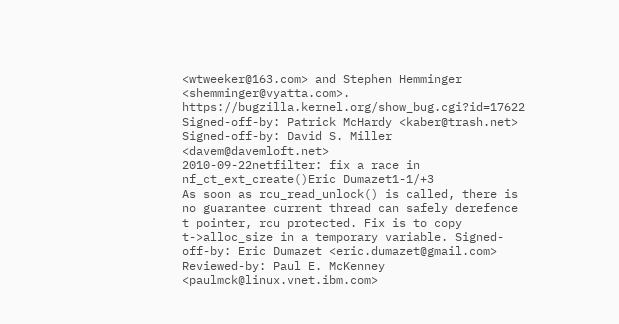<wtweeker@163.com> and Stephen Hemminger <shemminger@vyatta.com>. https://bugzilla.kernel.org/show_bug.cgi?id=17622 Signed-off-by: Patrick McHardy <kaber@trash.net> Signed-off-by: David S. Miller <davem@davemloft.net>
2010-09-22netfilter: fix a race in nf_ct_ext_create()Eric Dumazet1-1/+3
As soon as rcu_read_unlock() is called, there is no guarantee current thread can safely derefence t pointer, rcu protected. Fix is to copy t->alloc_size in a temporary variable. Signed-off-by: Eric Dumazet <eric.dumazet@gmail.com> Reviewed-by: Paul E. McKenney <paulmck@linux.vnet.ibm.com>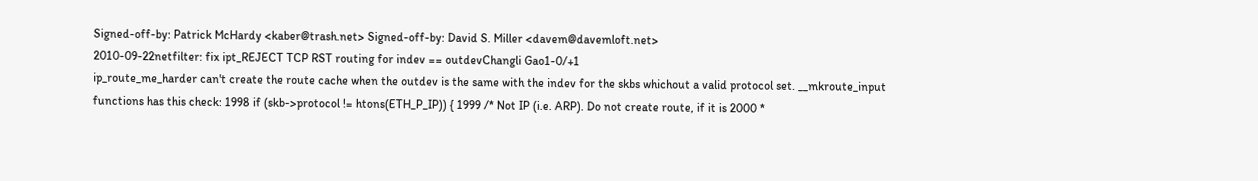Signed-off-by: Patrick McHardy <kaber@trash.net> Signed-off-by: David S. Miller <davem@davemloft.net>
2010-09-22netfilter: fix ipt_REJECT TCP RST routing for indev == outdevChangli Gao1-0/+1
ip_route_me_harder can't create the route cache when the outdev is the same with the indev for the skbs whichout a valid protocol set. __mkroute_input functions has this check: 1998 if (skb->protocol != htons(ETH_P_IP)) { 1999 /* Not IP (i.e. ARP). Do not create route, if it is 2000 *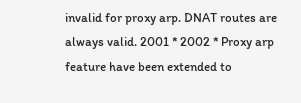invalid for proxy arp. DNAT routes are always valid. 2001 * 2002 * Proxy arp feature have been extended to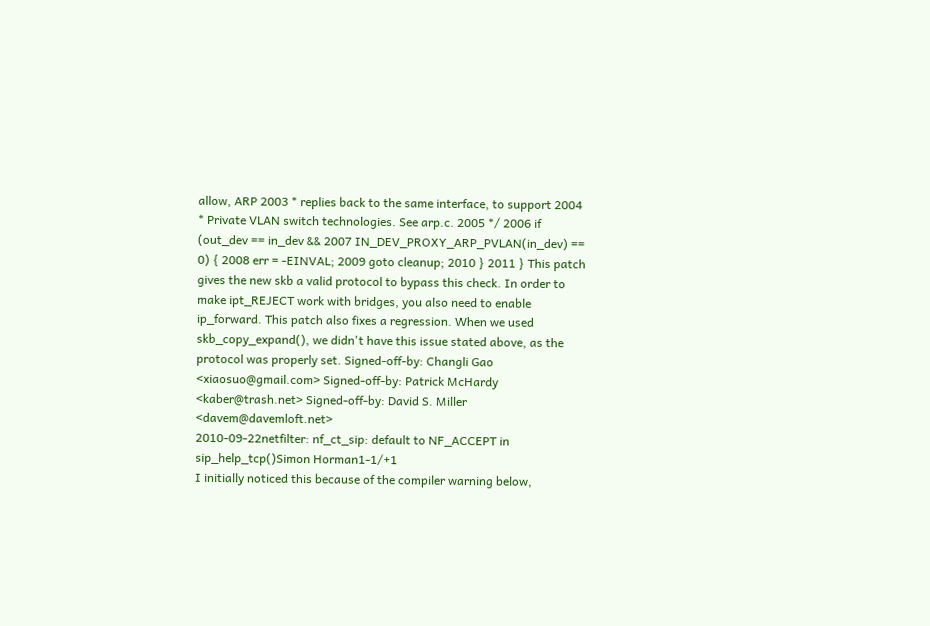allow, ARP 2003 * replies back to the same interface, to support 2004 * Private VLAN switch technologies. See arp.c. 2005 */ 2006 if (out_dev == in_dev && 2007 IN_DEV_PROXY_ARP_PVLAN(in_dev) == 0) { 2008 err = -EINVAL; 2009 goto cleanup; 2010 } 2011 } This patch gives the new skb a valid protocol to bypass this check. In order to make ipt_REJECT work with bridges, you also need to enable ip_forward. This patch also fixes a regression. When we used skb_copy_expand(), we didn't have this issue stated above, as the protocol was properly set. Signed-off-by: Changli Gao <xiaosuo@gmail.com> Signed-off-by: Patrick McHardy <kaber@trash.net> Signed-off-by: David S. Miller <davem@davemloft.net>
2010-09-22netfilter: nf_ct_sip: default to NF_ACCEPT in sip_help_tcp()Simon Horman1-1/+1
I initially noticed this because of the compiler warning below,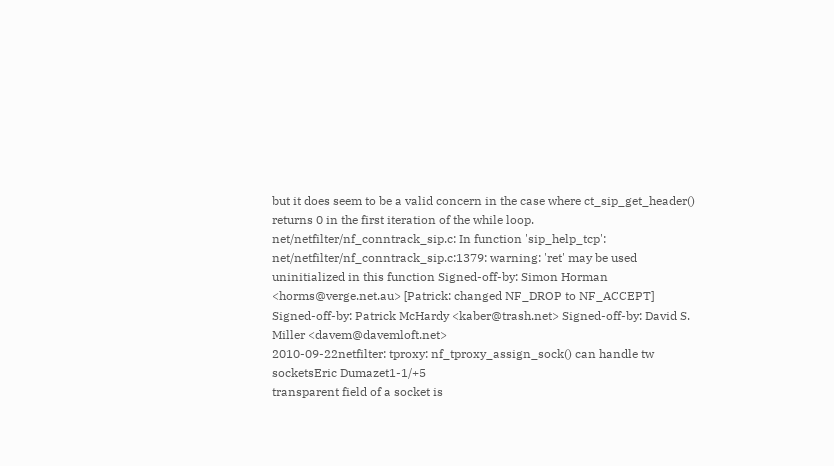but it does seem to be a valid concern in the case where ct_sip_get_header() returns 0 in the first iteration of the while loop. net/netfilter/nf_conntrack_sip.c: In function 'sip_help_tcp': net/netfilter/nf_conntrack_sip.c:1379: warning: 'ret' may be used uninitialized in this function Signed-off-by: Simon Horman <horms@verge.net.au> [Patrick: changed NF_DROP to NF_ACCEPT] Signed-off-by: Patrick McHardy <kaber@trash.net> Signed-off-by: David S. Miller <davem@davemloft.net>
2010-09-22netfilter: tproxy: nf_tproxy_assign_sock() can handle tw socketsEric Dumazet1-1/+5
transparent field of a socket is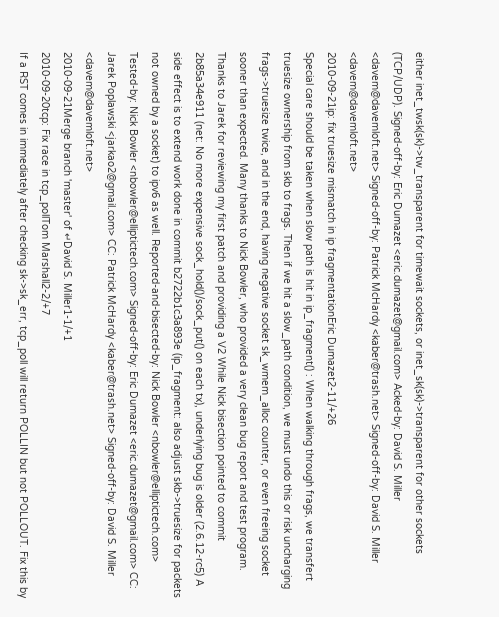either inet_twsk(sk)->tw_transparent for timewait sockets, or inet_sk(sk)->transparent for other sockets (TCP/UDP). Signed-off-by: Eric Dumazet <eric.dumazet@gmail.com> Acked-by: David S. Miller <davem@davemloft.net> Signed-off-by: Patrick McHardy <kaber@trash.net> Signed-off-by: David S. Miller <davem@davemloft.net>
2010-09-21ip: fix truesize mismatch in ip fragmentationEric Dumazet2-11/+26
Special care should be taken when slow path is hit in ip_fragment() : When walking through frags, we transfert truesize ownership from skb to frags. Then if we hit a slow_path condition, we must undo this or risk uncharging frags->truesize twice, and in the end, having negative socket sk_wmem_alloc counter, or even freeing socket sooner than expected. Many thanks to Nick Bowler, who provided a very clean bug report and test program. Thanks to Jarek for reviewing my first patch and providing a V2 While Nick bisection pointed to commit 2b85a34e911 (net: No more expensive sock_hold()/sock_put() on each tx), underlying bug is older (2.6.12-rc5) A side effect is to extend work done in commit b2722b1c3a893e (ip_fragment: also adjust skb->truesize for packets not owned by a socket) to ipv6 as well. Reported-and-bisected-by: Nick Bowler <nbowler@elliptictech.com> Tested-by: Nick Bowler <nbowler@elliptictech.com> Signed-off-by: Eric Dumazet <eric.dumazet@gmail.com> CC: Jarek Poplawski <jarkao2@gmail.com> CC: Patrick McHardy <kaber@trash.net> Signed-off-by: David S. Miller <davem@davemloft.net>
2010-09-21Merge branch 'master' of ↵David S. Miller1-1/+1
2010-09-20tcp: Fix race in tcp_pollTom Marshall2-2/+7
If a RST comes in immediately after checking sk->sk_err, tcp_poll will return POLLIN but not POLLOUT. Fix this by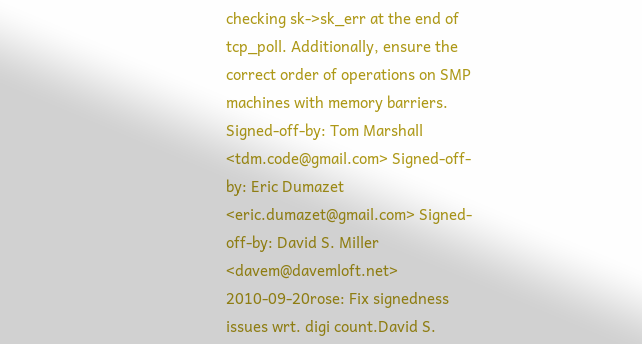checking sk->sk_err at the end of tcp_poll. Additionally, ensure the correct order of operations on SMP machines with memory barriers. Signed-off-by: Tom Marshall <tdm.code@gmail.com> Signed-off-by: Eric Dumazet <eric.dumazet@gmail.com> Signed-off-by: David S. Miller <davem@davemloft.net>
2010-09-20rose: Fix signedness issues wrt. digi count.David S.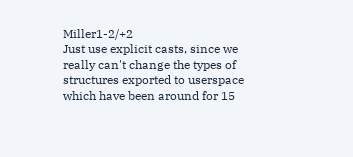Miller1-2/+2
Just use explicit casts, since we really can't change the types of structures exported to userspace which have been around for 15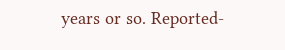years or so. Reported-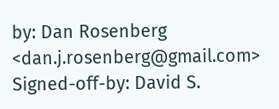by: Dan Rosenberg <dan.j.rosenberg@gmail.com> Signed-off-by: David S.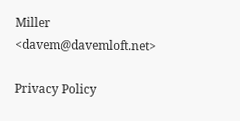Miller <davem@davemloft.net>

Privacy Policy